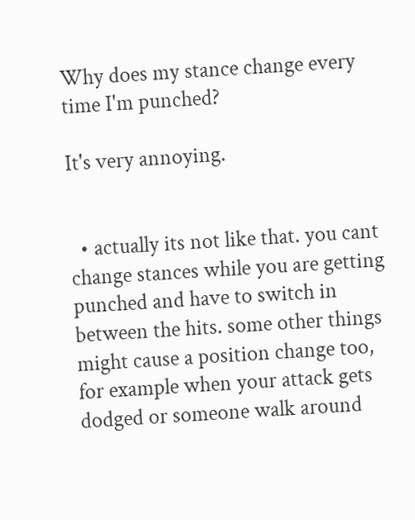Why does my stance change every time I'm punched?

It's very annoying.


  • actually its not like that. you cant change stances while you are getting punched and have to switch in between the hits. some other things might cause a position change too, for example when your attack gets dodged or someone walk around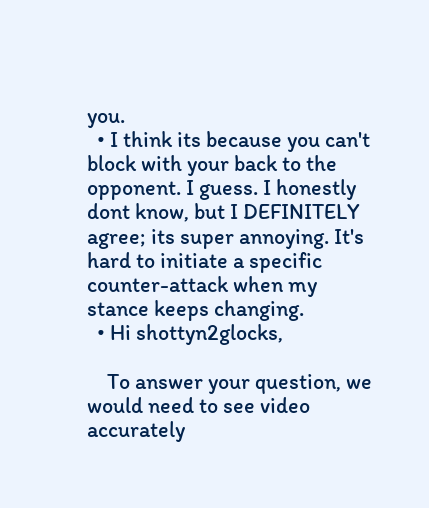you.
  • I think its because you can't block with your back to the opponent. I guess. I honestly dont know, but I DEFINITELY agree; its super annoying. It's hard to initiate a specific counter-attack when my stance keeps changing.
  • Hi shottyn2glocks,

    To answer your question, we would need to see video accurately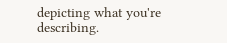depicting what you're describing.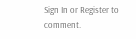Sign In or Register to comment.